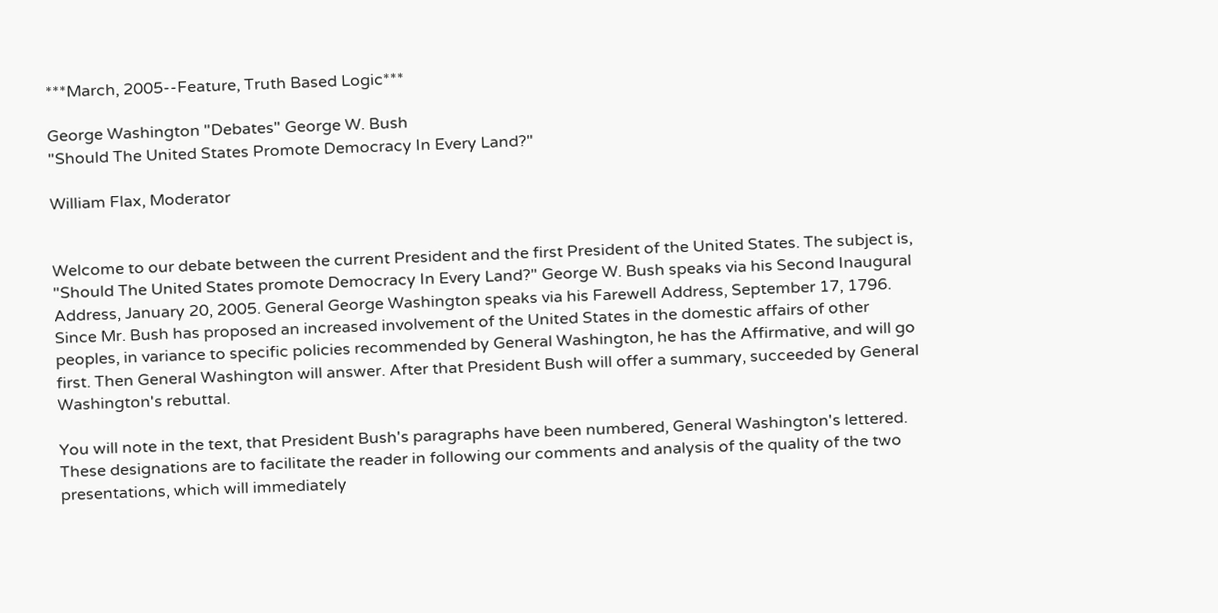***March, 2005--Feature, Truth Based Logic***

George Washington "Debates" George W. Bush
"Should The United States Promote Democracy In Every Land?"

William Flax, Moderator


Welcome to our debate between the current President and the first President of the United States. The subject is, "Should The United States promote Democracy In Every Land?" George W. Bush speaks via his Second Inaugural Address, January 20, 2005. General George Washington speaks via his Farewell Address, September 17, 1796. Since Mr. Bush has proposed an increased involvement of the United States in the domestic affairs of other peoples, in variance to specific policies recommended by General Washington, he has the Affirmative, and will go first. Then General Washington will answer. After that President Bush will offer a summary, succeeded by General Washington's rebuttal.

You will note in the text, that President Bush's paragraphs have been numbered, General Washington's lettered. These designations are to facilitate the reader in following our comments and analysis of the quality of the two presentations, which will immediately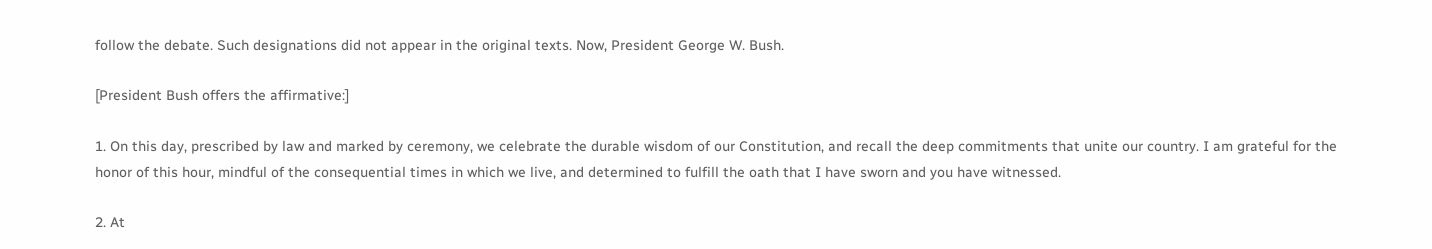follow the debate. Such designations did not appear in the original texts. Now, President George W. Bush.

[President Bush offers the affirmative:]

1. On this day, prescribed by law and marked by ceremony, we celebrate the durable wisdom of our Constitution, and recall the deep commitments that unite our country. I am grateful for the honor of this hour, mindful of the consequential times in which we live, and determined to fulfill the oath that I have sworn and you have witnessed.

2. At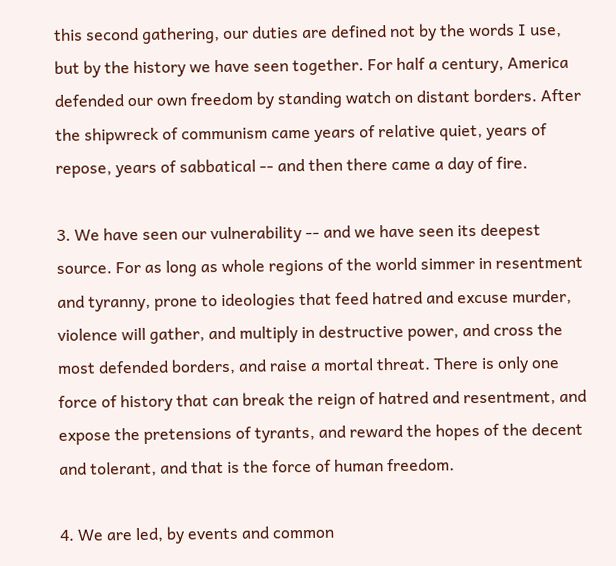this second gathering, our duties are defined not by the words I use, but by the history we have seen together. For half a century, America defended our own freedom by standing watch on distant borders. After the shipwreck of communism came years of relative quiet, years of repose, years of sabbatical -- and then there came a day of fire.

3. We have seen our vulnerability -- and we have seen its deepest source. For as long as whole regions of the world simmer in resentment and tyranny, prone to ideologies that feed hatred and excuse murder, violence will gather, and multiply in destructive power, and cross the most defended borders, and raise a mortal threat. There is only one force of history that can break the reign of hatred and resentment, and expose the pretensions of tyrants, and reward the hopes of the decent and tolerant, and that is the force of human freedom.

4. We are led, by events and common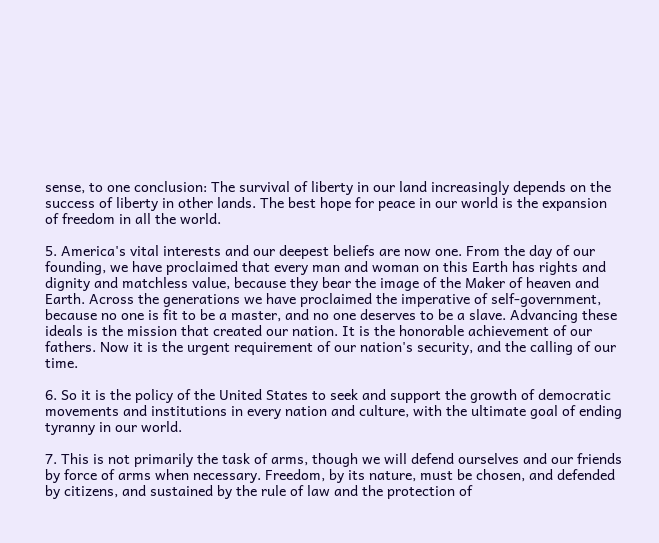sense, to one conclusion: The survival of liberty in our land increasingly depends on the success of liberty in other lands. The best hope for peace in our world is the expansion of freedom in all the world.

5. America's vital interests and our deepest beliefs are now one. From the day of our founding, we have proclaimed that every man and woman on this Earth has rights and dignity and matchless value, because they bear the image of the Maker of heaven and Earth. Across the generations we have proclaimed the imperative of self-government, because no one is fit to be a master, and no one deserves to be a slave. Advancing these ideals is the mission that created our nation. It is the honorable achievement of our fathers. Now it is the urgent requirement of our nation's security, and the calling of our time.

6. So it is the policy of the United States to seek and support the growth of democratic movements and institutions in every nation and culture, with the ultimate goal of ending tyranny in our world.

7. This is not primarily the task of arms, though we will defend ourselves and our friends by force of arms when necessary. Freedom, by its nature, must be chosen, and defended by citizens, and sustained by the rule of law and the protection of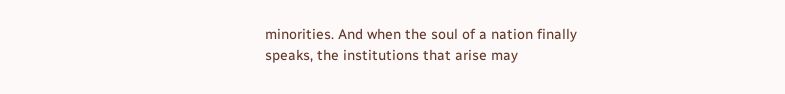minorities. And when the soul of a nation finally speaks, the institutions that arise may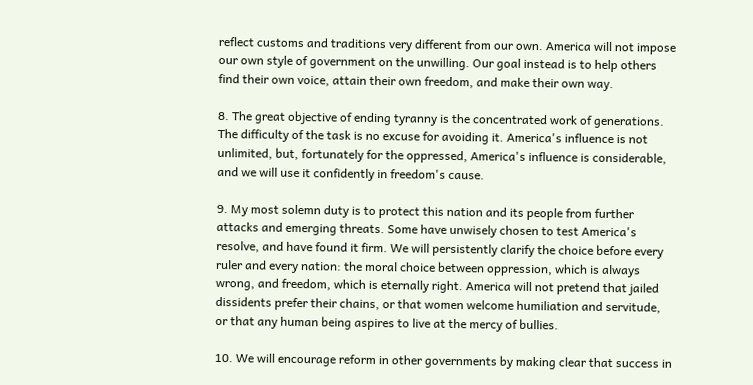reflect customs and traditions very different from our own. America will not impose our own style of government on the unwilling. Our goal instead is to help others find their own voice, attain their own freedom, and make their own way.

8. The great objective of ending tyranny is the concentrated work of generations. The difficulty of the task is no excuse for avoiding it. America's influence is not unlimited, but, fortunately for the oppressed, America's influence is considerable, and we will use it confidently in freedom's cause.

9. My most solemn duty is to protect this nation and its people from further attacks and emerging threats. Some have unwisely chosen to test America's resolve, and have found it firm. We will persistently clarify the choice before every ruler and every nation: the moral choice between oppression, which is always wrong, and freedom, which is eternally right. America will not pretend that jailed dissidents prefer their chains, or that women welcome humiliation and servitude, or that any human being aspires to live at the mercy of bullies.

10. We will encourage reform in other governments by making clear that success in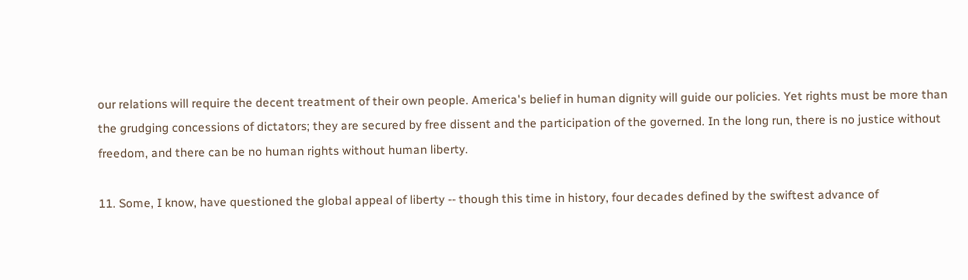our relations will require the decent treatment of their own people. America's belief in human dignity will guide our policies. Yet rights must be more than the grudging concessions of dictators; they are secured by free dissent and the participation of the governed. In the long run, there is no justice without freedom, and there can be no human rights without human liberty.

11. Some, I know, have questioned the global appeal of liberty -- though this time in history, four decades defined by the swiftest advance of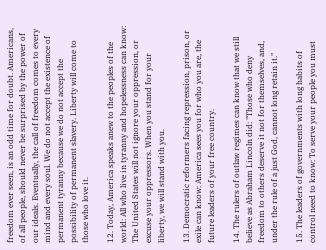freedom ever seen, is an odd time for doubt. Americans, of all people, should never be surprised by the power of our ideals. Eventually, the call of freedom comes to every mind and every soul. We do not accept the existence of permanent tyranny because we do not accept the possibility of permanent slavery. Liberty will come to those who love it.

12. Today, America speaks anew to the peoples of the world: All who live in tyranny and hopelessness can know: The United States will not ignore your oppression, or excuse your oppressors. When you stand for your liberty, we will stand with you.

13. Democratic reformers facing repression, prison, or exile can know: America sees you for who you are, the future leaders of your free country.

14. The rulers of outlaw regimes can know that we still believe as Abraham Lincoln did: "Those who deny freedom to others deserve it not for themselves, and, under the rule of a just God, cannot long retain it."

15. The leaders of governments with long habits of control need to know: To serve your people you must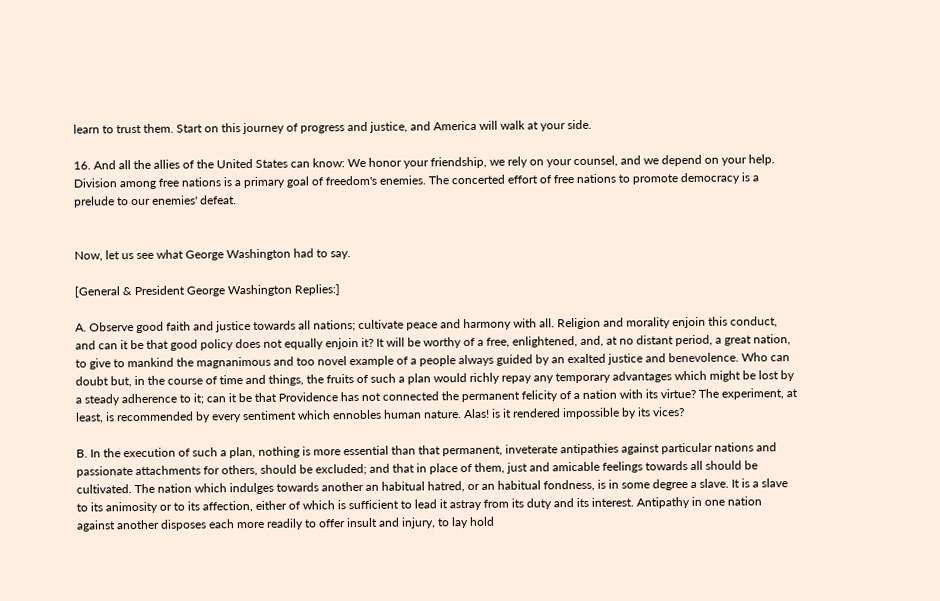learn to trust them. Start on this journey of progress and justice, and America will walk at your side.

16. And all the allies of the United States can know: We honor your friendship, we rely on your counsel, and we depend on your help. Division among free nations is a primary goal of freedom's enemies. The concerted effort of free nations to promote democracy is a prelude to our enemies' defeat.


Now, let us see what George Washington had to say.

[General & President George Washington Replies:]

A. Observe good faith and justice towards all nations; cultivate peace and harmony with all. Religion and morality enjoin this conduct, and can it be that good policy does not equally enjoin it? It will be worthy of a free, enlightened, and, at no distant period, a great nation, to give to mankind the magnanimous and too novel example of a people always guided by an exalted justice and benevolence. Who can doubt but, in the course of time and things, the fruits of such a plan would richly repay any temporary advantages which might be lost by a steady adherence to it; can it be that Providence has not connected the permanent felicity of a nation with its virtue? The experiment, at least, is recommended by every sentiment which ennobles human nature. Alas! is it rendered impossible by its vices?

B. In the execution of such a plan, nothing is more essential than that permanent, inveterate antipathies against particular nations and passionate attachments for others, should be excluded; and that in place of them, just and amicable feelings towards all should be cultivated. The nation which indulges towards another an habitual hatred, or an habitual fondness, is in some degree a slave. It is a slave to its animosity or to its affection, either of which is sufficient to lead it astray from its duty and its interest. Antipathy in one nation against another disposes each more readily to offer insult and injury, to lay hold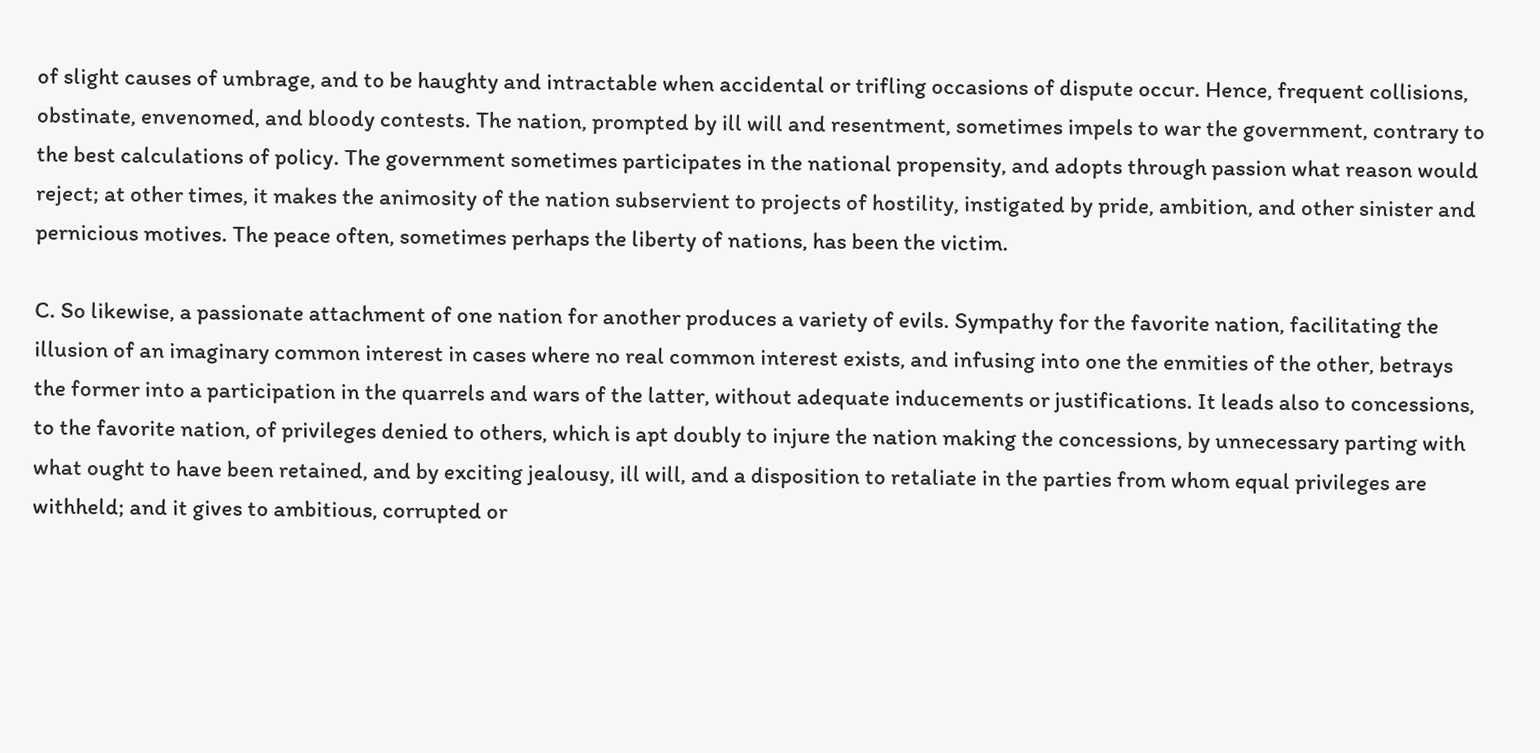of slight causes of umbrage, and to be haughty and intractable when accidental or trifling occasions of dispute occur. Hence, frequent collisions, obstinate, envenomed, and bloody contests. The nation, prompted by ill will and resentment, sometimes impels to war the government, contrary to the best calculations of policy. The government sometimes participates in the national propensity, and adopts through passion what reason would reject; at other times, it makes the animosity of the nation subservient to projects of hostility, instigated by pride, ambition, and other sinister and pernicious motives. The peace often, sometimes perhaps the liberty of nations, has been the victim.

C. So likewise, a passionate attachment of one nation for another produces a variety of evils. Sympathy for the favorite nation, facilitating the illusion of an imaginary common interest in cases where no real common interest exists, and infusing into one the enmities of the other, betrays the former into a participation in the quarrels and wars of the latter, without adequate inducements or justifications. It leads also to concessions, to the favorite nation, of privileges denied to others, which is apt doubly to injure the nation making the concessions, by unnecessary parting with what ought to have been retained, and by exciting jealousy, ill will, and a disposition to retaliate in the parties from whom equal privileges are withheld; and it gives to ambitious, corrupted or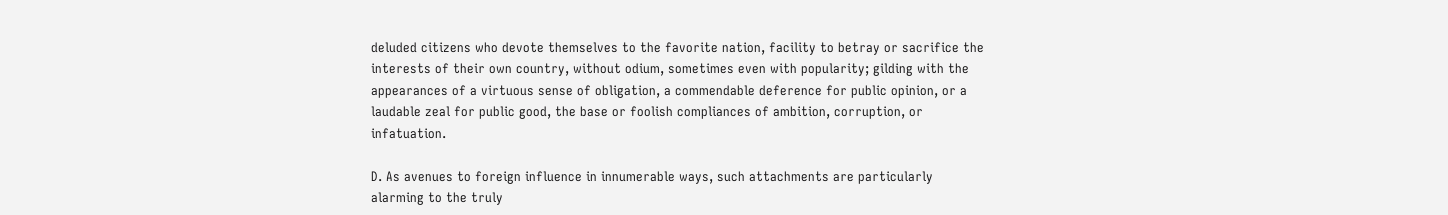deluded citizens who devote themselves to the favorite nation, facility to betray or sacrifice the interests of their own country, without odium, sometimes even with popularity; gilding with the appearances of a virtuous sense of obligation, a commendable deference for public opinion, or a laudable zeal for public good, the base or foolish compliances of ambition, corruption, or infatuation.

D. As avenues to foreign influence in innumerable ways, such attachments are particularly alarming to the truly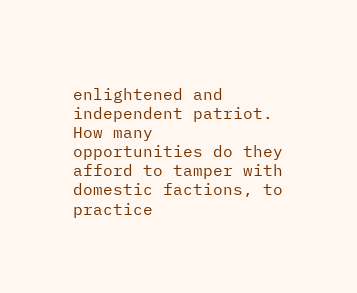enlightened and independent patriot. How many opportunities do they afford to tamper with domestic factions, to practice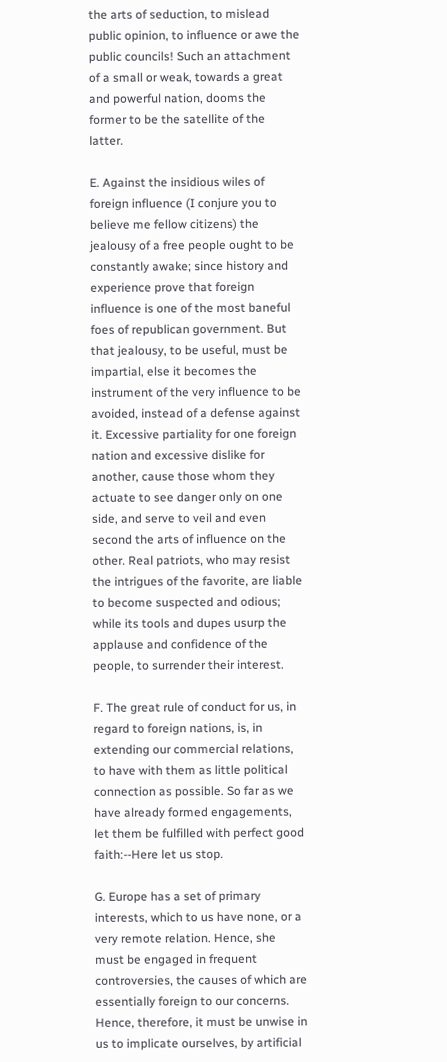the arts of seduction, to mislead public opinion, to influence or awe the public councils! Such an attachment of a small or weak, towards a great and powerful nation, dooms the former to be the satellite of the latter.

E. Against the insidious wiles of foreign influence (I conjure you to believe me fellow citizens) the jealousy of a free people ought to be constantly awake; since history and experience prove that foreign influence is one of the most baneful foes of republican government. But that jealousy, to be useful, must be impartial, else it becomes the instrument of the very influence to be avoided, instead of a defense against it. Excessive partiality for one foreign nation and excessive dislike for another, cause those whom they actuate to see danger only on one side, and serve to veil and even second the arts of influence on the other. Real patriots, who may resist the intrigues of the favorite, are liable to become suspected and odious; while its tools and dupes usurp the applause and confidence of the people, to surrender their interest.

F. The great rule of conduct for us, in regard to foreign nations, is, in extending our commercial relations, to have with them as little political connection as possible. So far as we have already formed engagements, let them be fulfilled with perfect good faith:--Here let us stop.

G. Europe has a set of primary interests, which to us have none, or a very remote relation. Hence, she must be engaged in frequent controversies, the causes of which are essentially foreign to our concerns. Hence, therefore, it must be unwise in us to implicate ourselves, by artificial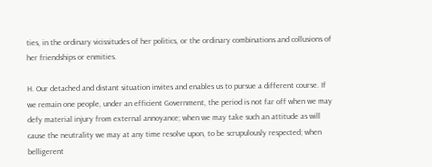ties, in the ordinary vicissitudes of her politics, or the ordinary combinations and collusions of her friendships or enmities.

H. Our detached and distant situation invites and enables us to pursue a different course. If we remain one people, under an efficient Government, the period is not far off when we may defy material injury from external annoyance; when we may take such an attitude as will cause the neutrality we may at any time resolve upon, to be scrupulously respected; when belligerent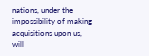nations, under the impossibility of making acquisitions upon us, will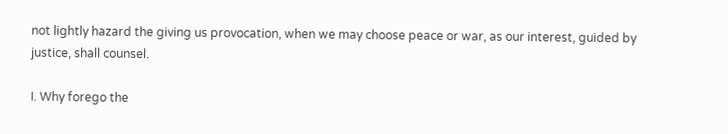not lightly hazard the giving us provocation, when we may choose peace or war, as our interest, guided by justice, shall counsel.

I. Why forego the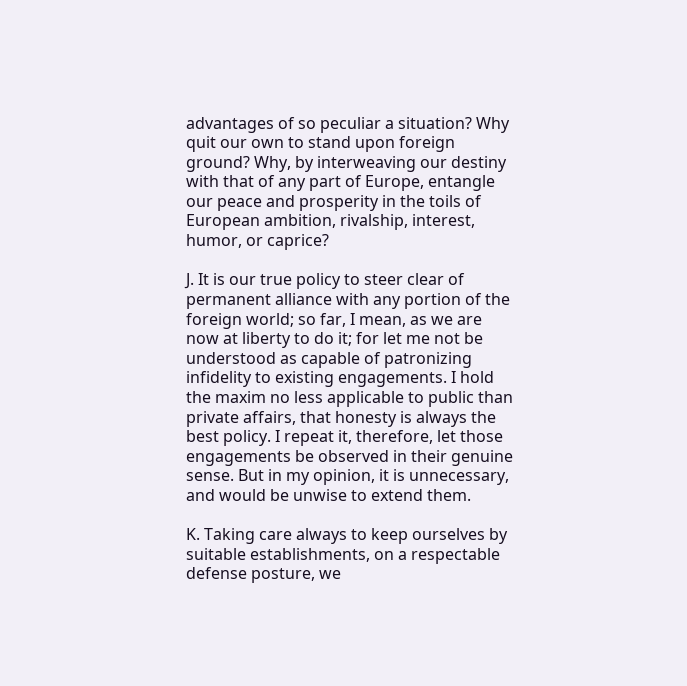advantages of so peculiar a situation? Why quit our own to stand upon foreign ground? Why, by interweaving our destiny with that of any part of Europe, entangle our peace and prosperity in the toils of European ambition, rivalship, interest, humor, or caprice?

J. It is our true policy to steer clear of permanent alliance with any portion of the foreign world; so far, I mean, as we are now at liberty to do it; for let me not be understood as capable of patronizing infidelity to existing engagements. I hold the maxim no less applicable to public than private affairs, that honesty is always the best policy. I repeat it, therefore, let those engagements be observed in their genuine sense. But in my opinion, it is unnecessary, and would be unwise to extend them.

K. Taking care always to keep ourselves by suitable establishments, on a respectable defense posture, we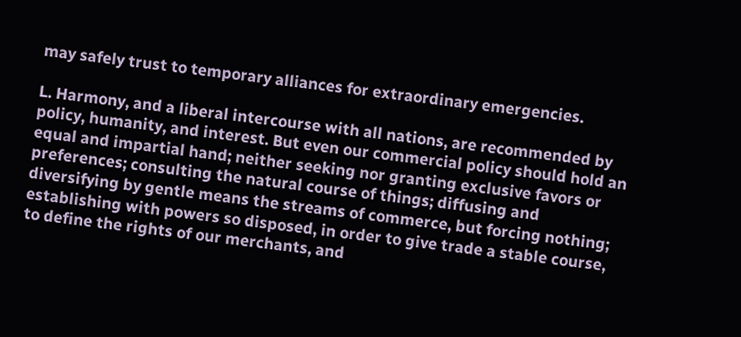may safely trust to temporary alliances for extraordinary emergencies.

L. Harmony, and a liberal intercourse with all nations, are recommended by policy, humanity, and interest. But even our commercial policy should hold an equal and impartial hand; neither seeking nor granting exclusive favors or preferences; consulting the natural course of things; diffusing and diversifying by gentle means the streams of commerce, but forcing nothing; establishing with powers so disposed, in order to give trade a stable course, to define the rights of our merchants, and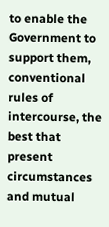to enable the Government to support them, conventional rules of intercourse, the best that present circumstances and mutual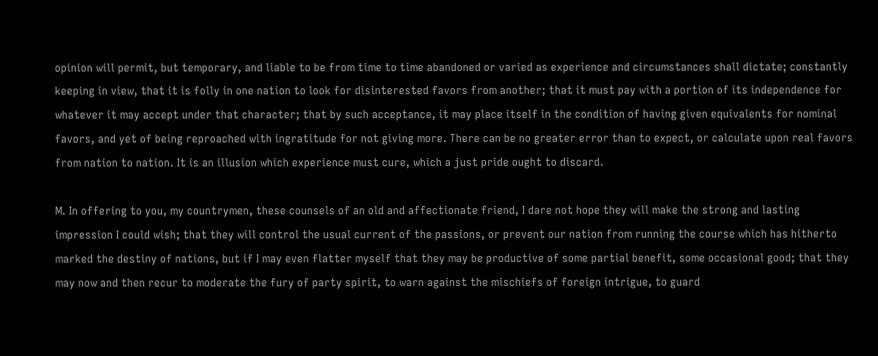opinion will permit, but temporary, and liable to be from time to time abandoned or varied as experience and circumstances shall dictate; constantly keeping in view, that it is folly in one nation to look for disinterested favors from another; that it must pay with a portion of its independence for whatever it may accept under that character; that by such acceptance, it may place itself in the condition of having given equivalents for nominal favors, and yet of being reproached with ingratitude for not giving more. There can be no greater error than to expect, or calculate upon real favors from nation to nation. It is an illusion which experience must cure, which a just pride ought to discard.

M. In offering to you, my countrymen, these counsels of an old and affectionate friend, I dare not hope they will make the strong and lasting impression I could wish; that they will control the usual current of the passions, or prevent our nation from running the course which has hitherto marked the destiny of nations, but if I may even flatter myself that they may be productive of some partial benefit, some occasional good; that they may now and then recur to moderate the fury of party spirit, to warn against the mischiefs of foreign intrigue, to guard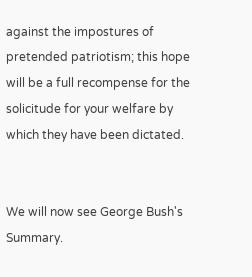against the impostures of pretended patriotism; this hope will be a full recompense for the solicitude for your welfare by which they have been dictated.


We will now see George Bush's Summary.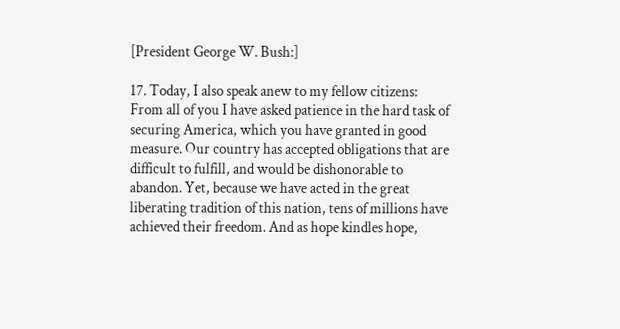[President George W. Bush:]

17. Today, I also speak anew to my fellow citizens: From all of you I have asked patience in the hard task of securing America, which you have granted in good measure. Our country has accepted obligations that are difficult to fulfill, and would be dishonorable to abandon. Yet, because we have acted in the great liberating tradition of this nation, tens of millions have achieved their freedom. And as hope kindles hope,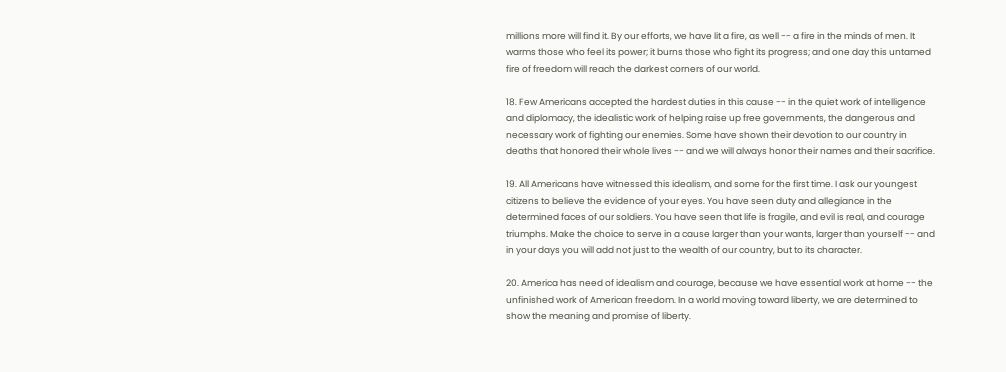millions more will find it. By our efforts, we have lit a fire, as well -- a fire in the minds of men. It warms those who feel its power; it burns those who fight its progress; and one day this untamed fire of freedom will reach the darkest corners of our world.

18. Few Americans accepted the hardest duties in this cause -- in the quiet work of intelligence and diplomacy, the idealistic work of helping raise up free governments, the dangerous and necessary work of fighting our enemies. Some have shown their devotion to our country in deaths that honored their whole lives -- and we will always honor their names and their sacrifice.

19. All Americans have witnessed this idealism, and some for the first time. I ask our youngest citizens to believe the evidence of your eyes. You have seen duty and allegiance in the determined faces of our soldiers. You have seen that life is fragile, and evil is real, and courage triumphs. Make the choice to serve in a cause larger than your wants, larger than yourself -- and in your days you will add not just to the wealth of our country, but to its character.

20. America has need of idealism and courage, because we have essential work at home -- the unfinished work of American freedom. In a world moving toward liberty, we are determined to show the meaning and promise of liberty.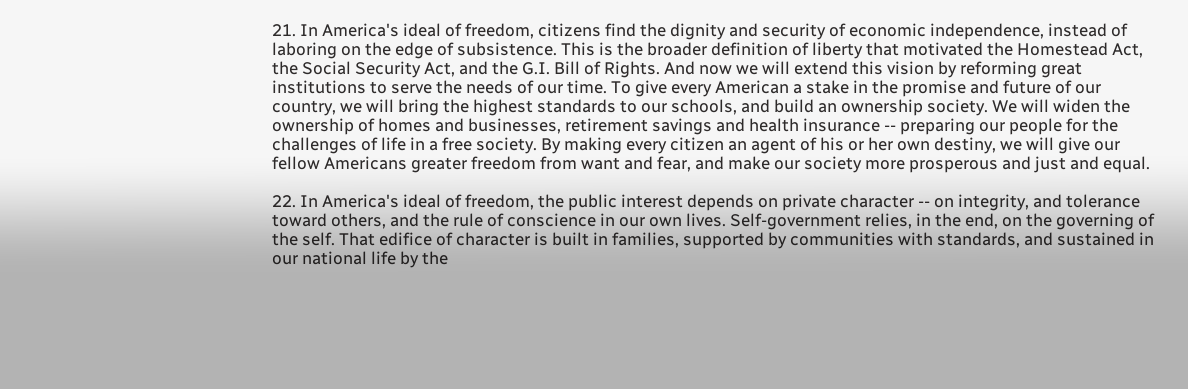21. In America's ideal of freedom, citizens find the dignity and security of economic independence, instead of laboring on the edge of subsistence. This is the broader definition of liberty that motivated the Homestead Act, the Social Security Act, and the G.I. Bill of Rights. And now we will extend this vision by reforming great institutions to serve the needs of our time. To give every American a stake in the promise and future of our country, we will bring the highest standards to our schools, and build an ownership society. We will widen the ownership of homes and businesses, retirement savings and health insurance -- preparing our people for the challenges of life in a free society. By making every citizen an agent of his or her own destiny, we will give our fellow Americans greater freedom from want and fear, and make our society more prosperous and just and equal.

22. In America's ideal of freedom, the public interest depends on private character -- on integrity, and tolerance toward others, and the rule of conscience in our own lives. Self-government relies, in the end, on the governing of the self. That edifice of character is built in families, supported by communities with standards, and sustained in our national life by the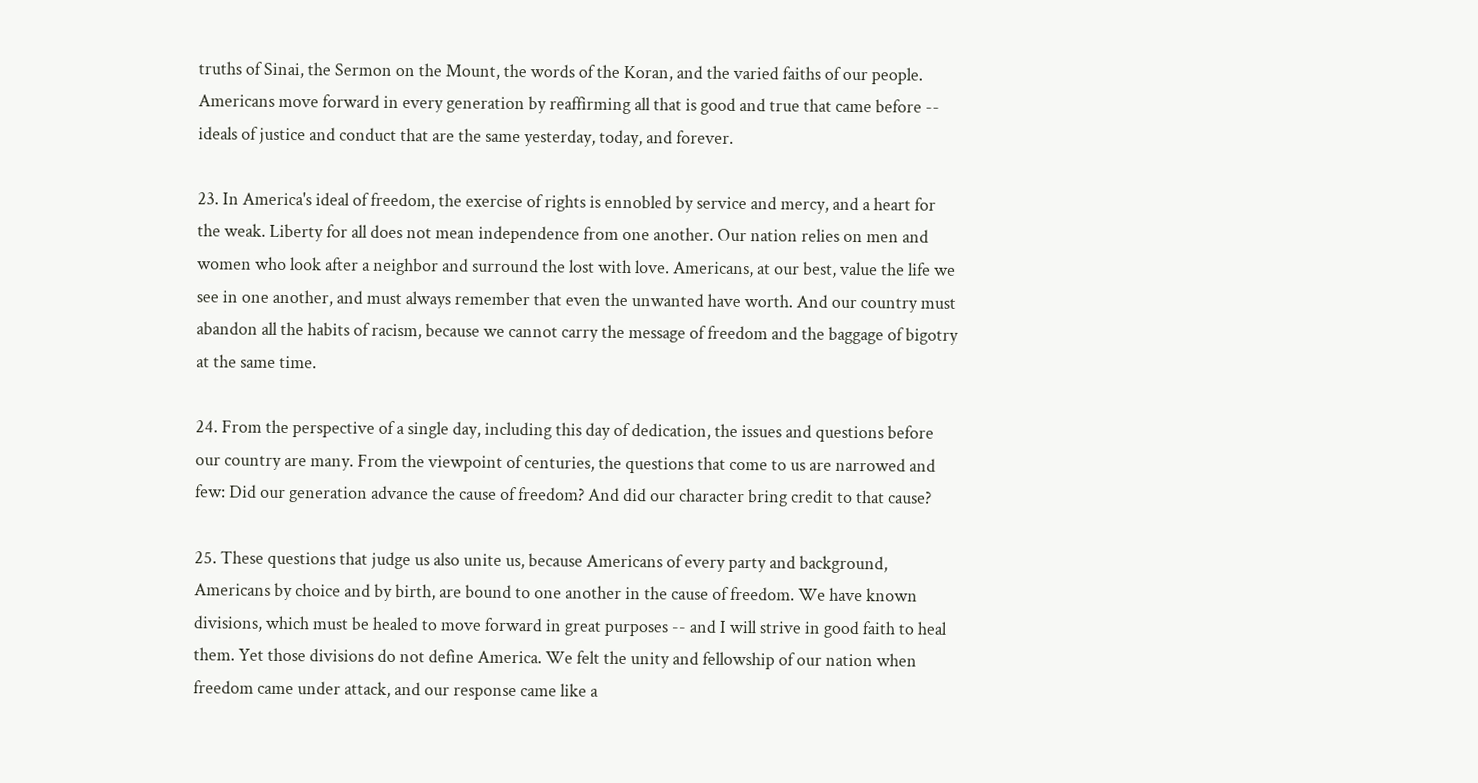truths of Sinai, the Sermon on the Mount, the words of the Koran, and the varied faiths of our people. Americans move forward in every generation by reaffirming all that is good and true that came before -- ideals of justice and conduct that are the same yesterday, today, and forever.

23. In America's ideal of freedom, the exercise of rights is ennobled by service and mercy, and a heart for the weak. Liberty for all does not mean independence from one another. Our nation relies on men and women who look after a neighbor and surround the lost with love. Americans, at our best, value the life we see in one another, and must always remember that even the unwanted have worth. And our country must abandon all the habits of racism, because we cannot carry the message of freedom and the baggage of bigotry at the same time.

24. From the perspective of a single day, including this day of dedication, the issues and questions before our country are many. From the viewpoint of centuries, the questions that come to us are narrowed and few: Did our generation advance the cause of freedom? And did our character bring credit to that cause?

25. These questions that judge us also unite us, because Americans of every party and background, Americans by choice and by birth, are bound to one another in the cause of freedom. We have known divisions, which must be healed to move forward in great purposes -- and I will strive in good faith to heal them. Yet those divisions do not define America. We felt the unity and fellowship of our nation when freedom came under attack, and our response came like a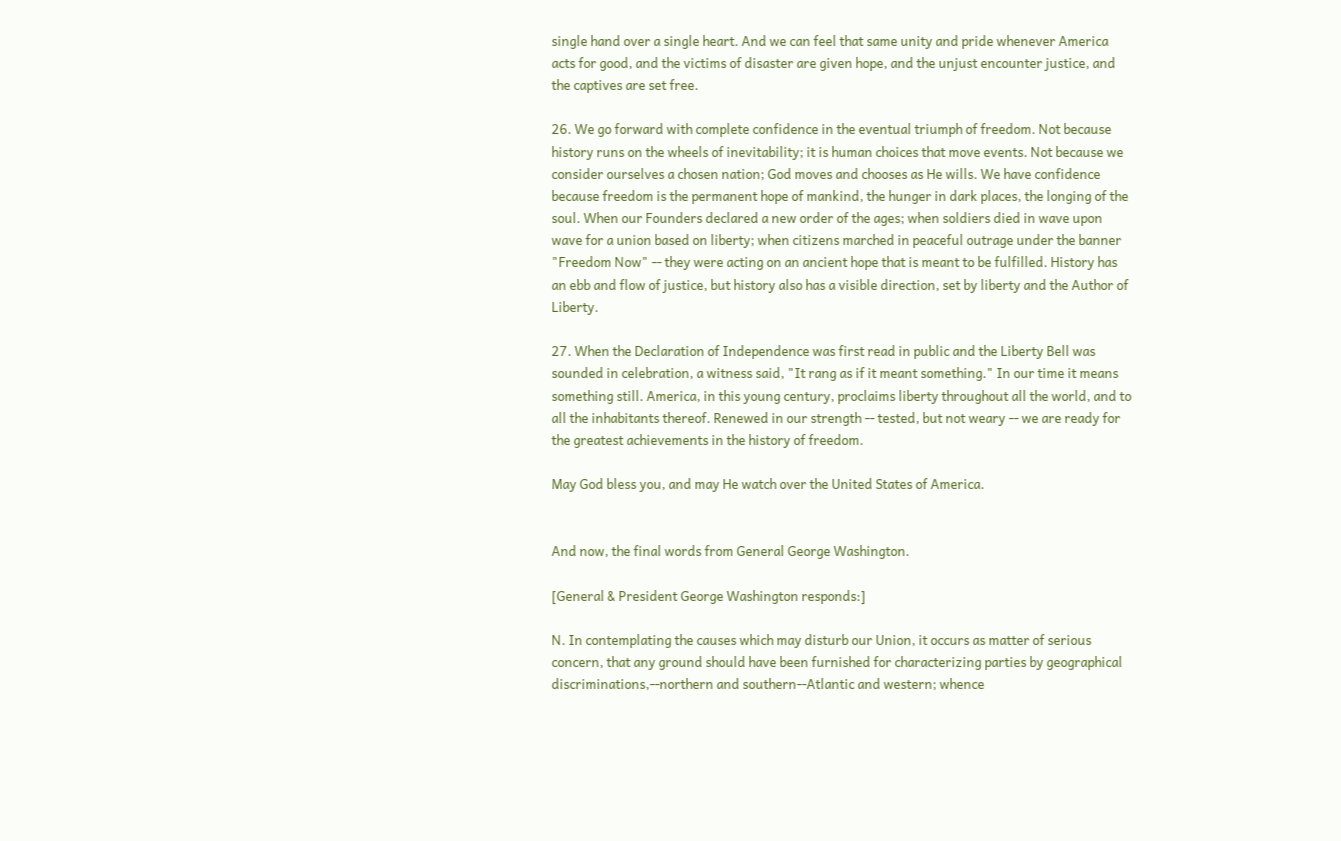single hand over a single heart. And we can feel that same unity and pride whenever America acts for good, and the victims of disaster are given hope, and the unjust encounter justice, and the captives are set free.

26. We go forward with complete confidence in the eventual triumph of freedom. Not because history runs on the wheels of inevitability; it is human choices that move events. Not because we consider ourselves a chosen nation; God moves and chooses as He wills. We have confidence because freedom is the permanent hope of mankind, the hunger in dark places, the longing of the soul. When our Founders declared a new order of the ages; when soldiers died in wave upon wave for a union based on liberty; when citizens marched in peaceful outrage under the banner "Freedom Now" -- they were acting on an ancient hope that is meant to be fulfilled. History has an ebb and flow of justice, but history also has a visible direction, set by liberty and the Author of Liberty.

27. When the Declaration of Independence was first read in public and the Liberty Bell was sounded in celebration, a witness said, "It rang as if it meant something." In our time it means something still. America, in this young century, proclaims liberty throughout all the world, and to all the inhabitants thereof. Renewed in our strength -- tested, but not weary -- we are ready for the greatest achievements in the history of freedom.

May God bless you, and may He watch over the United States of America.


And now, the final words from General George Washington.

[General & President George Washington responds:]

N. In contemplating the causes which may disturb our Union, it occurs as matter of serious concern, that any ground should have been furnished for characterizing parties by geographical discriminations,--northern and southern--Atlantic and western; whence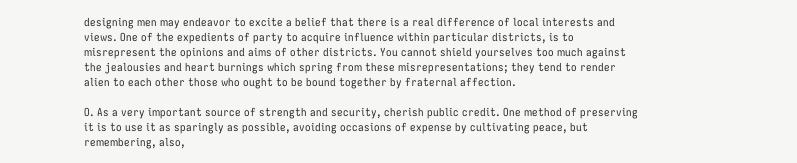designing men may endeavor to excite a belief that there is a real difference of local interests and views. One of the expedients of party to acquire influence within particular districts, is to misrepresent the opinions and aims of other districts. You cannot shield yourselves too much against the jealousies and heart burnings which spring from these misrepresentations; they tend to render alien to each other those who ought to be bound together by fraternal affection.

O. As a very important source of strength and security, cherish public credit. One method of preserving it is to use it as sparingly as possible, avoiding occasions of expense by cultivating peace, but remembering, also,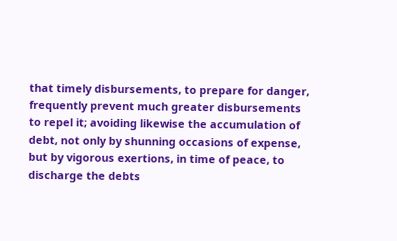that timely disbursements, to prepare for danger, frequently prevent much greater disbursements to repel it; avoiding likewise the accumulation of debt, not only by shunning occasions of expense, but by vigorous exertions, in time of peace, to discharge the debts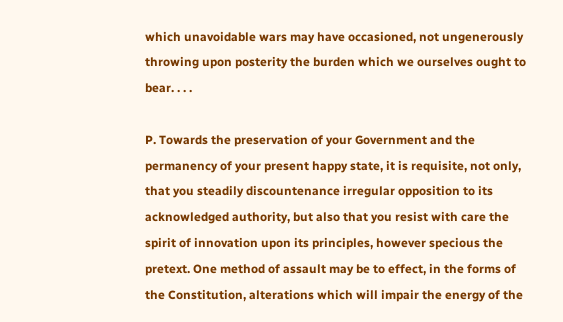which unavoidable wars may have occasioned, not ungenerously throwing upon posterity the burden which we ourselves ought to bear. . . .

P. Towards the preservation of your Government and the permanency of your present happy state, it is requisite, not only, that you steadily discountenance irregular opposition to its acknowledged authority, but also that you resist with care the spirit of innovation upon its principles, however specious the pretext. One method of assault may be to effect, in the forms of the Constitution, alterations which will impair the energy of the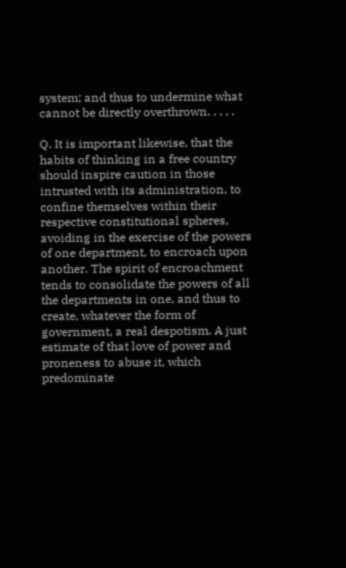system; and thus to undermine what cannot be directly overthrown. . . . .

Q. It is important likewise, that the habits of thinking in a free country should inspire caution in those intrusted with its administration, to confine themselves within their respective constitutional spheres, avoiding in the exercise of the powers of one department, to encroach upon another. The spirit of encroachment tends to consolidate the powers of all the departments in one, and thus to create, whatever the form of government, a real despotism. A just estimate of that love of power and proneness to abuse it, which predominate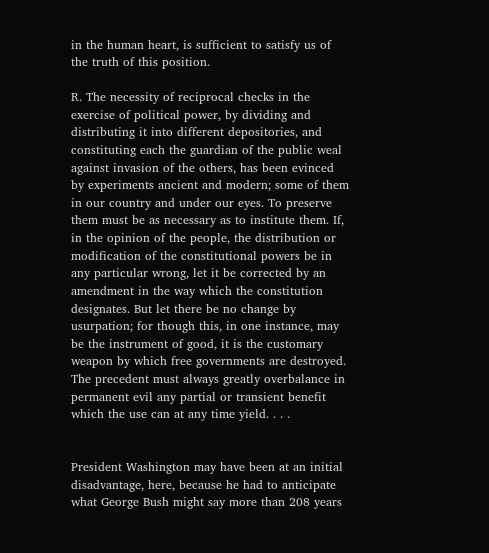in the human heart, is sufficient to satisfy us of the truth of this position.

R. The necessity of reciprocal checks in the exercise of political power, by dividing and distributing it into different depositories, and constituting each the guardian of the public weal against invasion of the others, has been evinced by experiments ancient and modern; some of them in our country and under our eyes. To preserve them must be as necessary as to institute them. If, in the opinion of the people, the distribution or modification of the constitutional powers be in any particular wrong, let it be corrected by an amendment in the way which the constitution designates. But let there be no change by usurpation; for though this, in one instance, may be the instrument of good, it is the customary weapon by which free governments are destroyed. The precedent must always greatly overbalance in permanent evil any partial or transient benefit which the use can at any time yield. . . .


President Washington may have been at an initial disadvantage, here, because he had to anticipate what George Bush might say more than 208 years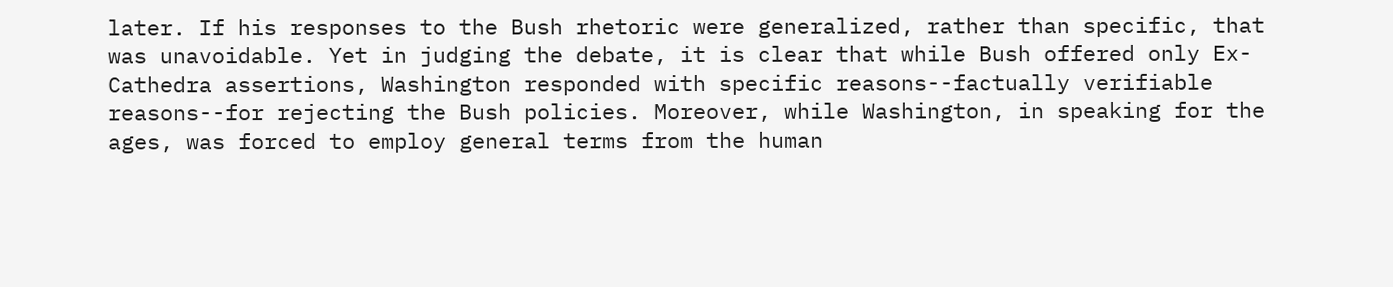later. If his responses to the Bush rhetoric were generalized, rather than specific, that was unavoidable. Yet in judging the debate, it is clear that while Bush offered only Ex-Cathedra assertions, Washington responded with specific reasons--factually verifiable reasons--for rejecting the Bush policies. Moreover, while Washington, in speaking for the ages, was forced to employ general terms from the human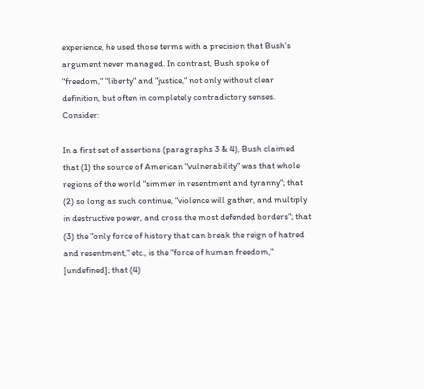experience, he used those terms with a precision that Bush's argument never managed. In contrast, Bush spoke of "freedom," "liberty" and "justice," not only without clear definition, but often in completely contradictory senses. Consider:

In a first set of assertions (paragraphs 3 & 4), Bush claimed that (1) the source of American "vulnerability" was that whole regions of the world "simmer in resentment and tyranny"; that (2) so long as such continue, "violence will gather, and multiply in destructive power, and cross the most defended borders"; that (3) the "only force of history that can break the reign of hatred and resentment," etc., is the "force of human freedom," [undefined]; that (4)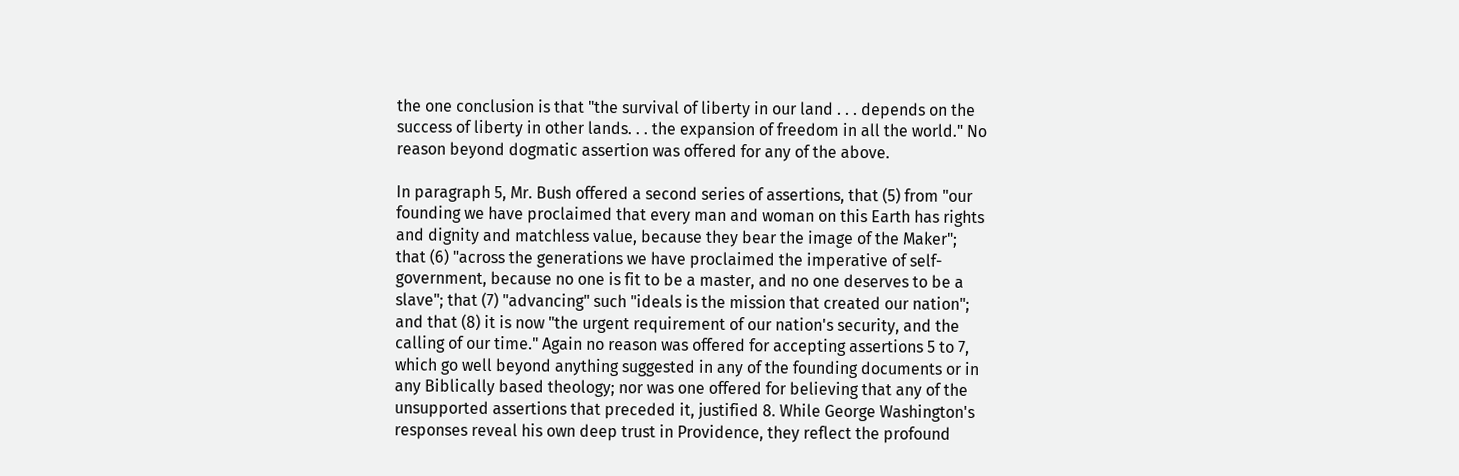the one conclusion is that "the survival of liberty in our land . . . depends on the success of liberty in other lands. . . the expansion of freedom in all the world." No reason beyond dogmatic assertion was offered for any of the above.

In paragraph 5, Mr. Bush offered a second series of assertions, that (5) from "our founding we have proclaimed that every man and woman on this Earth has rights and dignity and matchless value, because they bear the image of the Maker"; that (6) "across the generations we have proclaimed the imperative of self-government, because no one is fit to be a master, and no one deserves to be a slave"; that (7) "advancing" such "ideals is the mission that created our nation"; and that (8) it is now "the urgent requirement of our nation's security, and the calling of our time." Again no reason was offered for accepting assertions 5 to 7, which go well beyond anything suggested in any of the founding documents or in any Biblically based theology; nor was one offered for believing that any of the unsupported assertions that preceded it, justified 8. While George Washington's responses reveal his own deep trust in Providence, they reflect the profound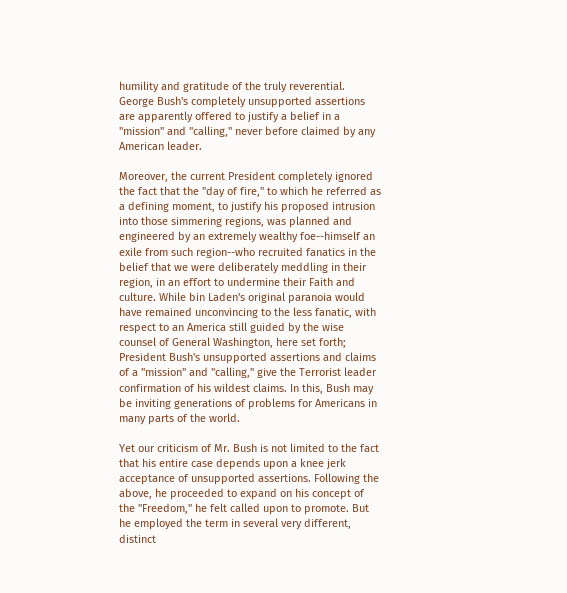humility and gratitude of the truly reverential. George Bush's completely unsupported assertions are apparently offered to justify a belief in a "mission" and "calling," never before claimed by any American leader.

Moreover, the current President completely ignored the fact that the "day of fire," to which he referred as a defining moment, to justify his proposed intrusion into those simmering regions, was planned and engineered by an extremely wealthy foe--himself an exile from such region--who recruited fanatics in the belief that we were deliberately meddling in their region, in an effort to undermine their Faith and culture. While bin Laden's original paranoia would have remained unconvincing to the less fanatic, with respect to an America still guided by the wise counsel of General Washington, here set forth; President Bush's unsupported assertions and claims of a "mission" and "calling," give the Terrorist leader confirmation of his wildest claims. In this, Bush may be inviting generations of problems for Americans in many parts of the world.

Yet our criticism of Mr. Bush is not limited to the fact that his entire case depends upon a knee jerk acceptance of unsupported assertions. Following the above, he proceeded to expand on his concept of the "Freedom," he felt called upon to promote. But he employed the term in several very different, distinct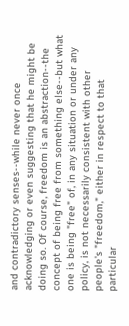and contradictory senses--while never once acknowledging or even suggesting that he might be doing so. Of course, freedom is an abstraction--the concept of being free from something else--but what one is being "free" of, in any situation or under any policy, is not necessarily consistent with other people's "freedom," either in respect to that particular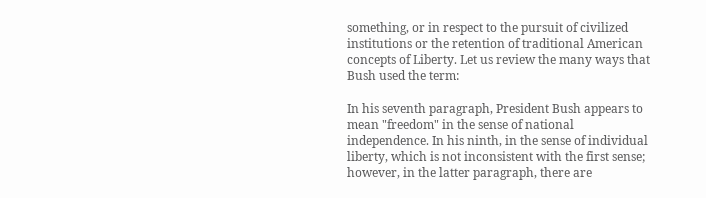something, or in respect to the pursuit of civilized institutions or the retention of traditional American concepts of Liberty. Let us review the many ways that Bush used the term:

In his seventh paragraph, President Bush appears to mean "freedom" in the sense of national independence. In his ninth, in the sense of individual liberty, which is not inconsistent with the first sense; however, in the latter paragraph, there are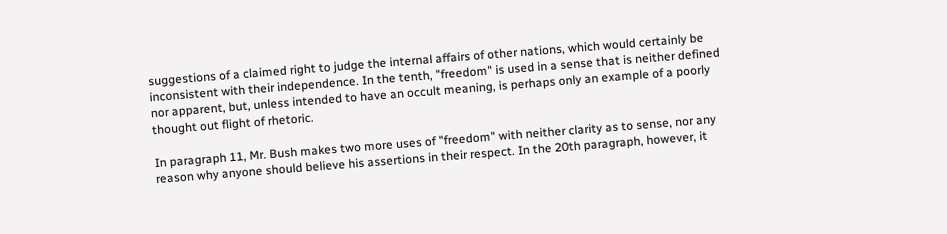suggestions of a claimed right to judge the internal affairs of other nations, which would certainly be inconsistent with their independence. In the tenth, "freedom" is used in a sense that is neither defined nor apparent, but, unless intended to have an occult meaning, is perhaps only an example of a poorly thought out flight of rhetoric.

In paragraph 11, Mr. Bush makes two more uses of "freedom" with neither clarity as to sense, nor any reason why anyone should believe his assertions in their respect. In the 20th paragraph, however, it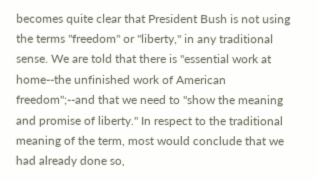becomes quite clear that President Bush is not using the terms "freedom" or "liberty," in any traditional sense. We are told that there is "essential work at home--the unfinished work of American freedom";--and that we need to "show the meaning and promise of liberty." In respect to the traditional meaning of the term, most would conclude that we had already done so,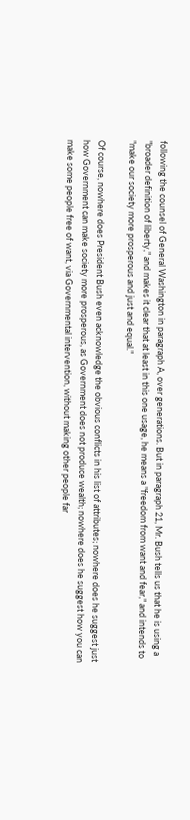following the counsel of General Washington in paragraph A, over generations. But in paragraph 21, Mr. Bush tells us that he is using a "broader definition of liberty," and makes it clear that at least in this one usage, he means a "freedom from want and fear," and intends to "make our society more prosperous and just and equal."

Of course, nowhere does President Bush even acknowledge the obvious conflicts in his list of attributes; nowhere does he suggest just how Government can make society more prosperous, as Government does not produce wealth; nowhere does he suggest how you can make some people free of want, via Governmental intervention, without making other people far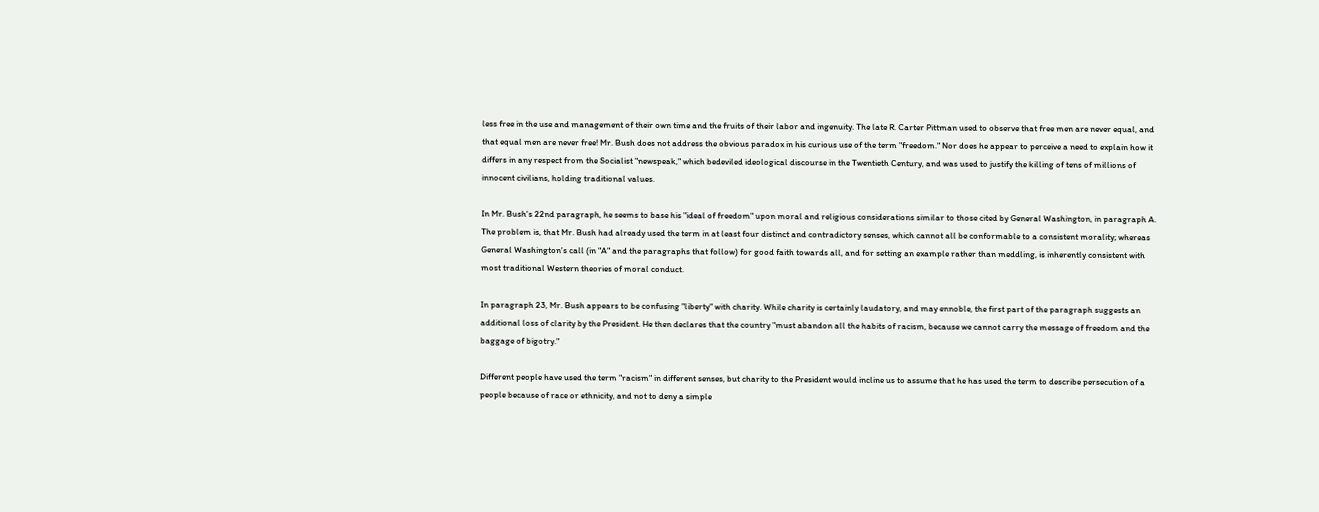less free in the use and management of their own time and the fruits of their labor and ingenuity. The late R. Carter Pittman used to observe that free men are never equal, and that equal men are never free! Mr. Bush does not address the obvious paradox in his curious use of the term "freedom." Nor does he appear to perceive a need to explain how it differs in any respect from the Socialist "newspeak," which bedeviled ideological discourse in the Twentieth Century, and was used to justify the killing of tens of millions of innocent civilians, holding traditional values.

In Mr. Bush's 22nd paragraph, he seems to base his "ideal of freedom" upon moral and religious considerations similar to those cited by General Washington, in paragraph A. The problem is, that Mr. Bush had already used the term in at least four distinct and contradictory senses, which cannot all be conformable to a consistent morality; whereas General Washington's call (in "A" and the paragraphs that follow) for good faith towards all, and for setting an example rather than meddling, is inherently consistent with most traditional Western theories of moral conduct.

In paragraph 23, Mr. Bush appears to be confusing "liberty" with charity. While charity is certainly laudatory, and may ennoble, the first part of the paragraph suggests an additional loss of clarity by the President. He then declares that the country "must abandon all the habits of racism, because we cannot carry the message of freedom and the baggage of bigotry."

Different people have used the term "racism" in different senses, but charity to the President would incline us to assume that he has used the term to describe persecution of a people because of race or ethnicity, and not to deny a simple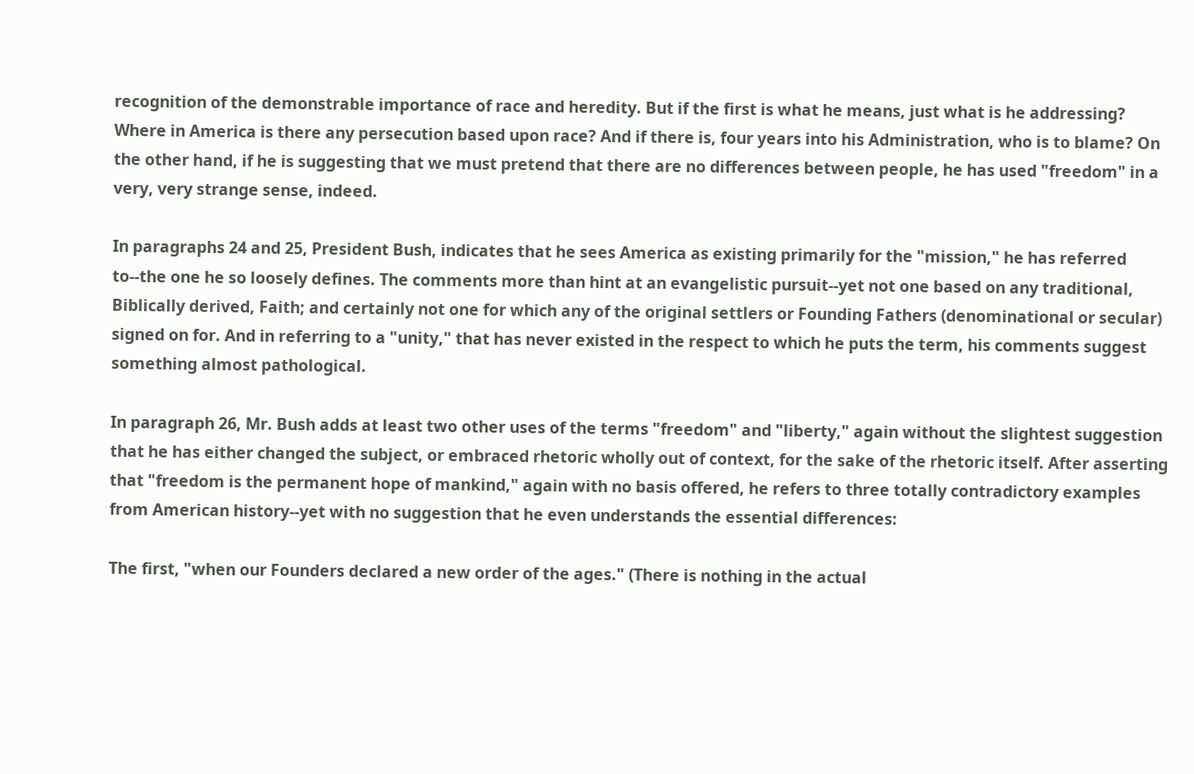recognition of the demonstrable importance of race and heredity. But if the first is what he means, just what is he addressing? Where in America is there any persecution based upon race? And if there is, four years into his Administration, who is to blame? On the other hand, if he is suggesting that we must pretend that there are no differences between people, he has used "freedom" in a very, very strange sense, indeed.

In paragraphs 24 and 25, President Bush, indicates that he sees America as existing primarily for the "mission," he has referred to--the one he so loosely defines. The comments more than hint at an evangelistic pursuit--yet not one based on any traditional, Biblically derived, Faith; and certainly not one for which any of the original settlers or Founding Fathers (denominational or secular) signed on for. And in referring to a "unity," that has never existed in the respect to which he puts the term, his comments suggest something almost pathological.

In paragraph 26, Mr. Bush adds at least two other uses of the terms "freedom" and "liberty," again without the slightest suggestion that he has either changed the subject, or embraced rhetoric wholly out of context, for the sake of the rhetoric itself. After asserting that "freedom is the permanent hope of mankind," again with no basis offered, he refers to three totally contradictory examples from American history--yet with no suggestion that he even understands the essential differences:

The first, "when our Founders declared a new order of the ages." (There is nothing in the actual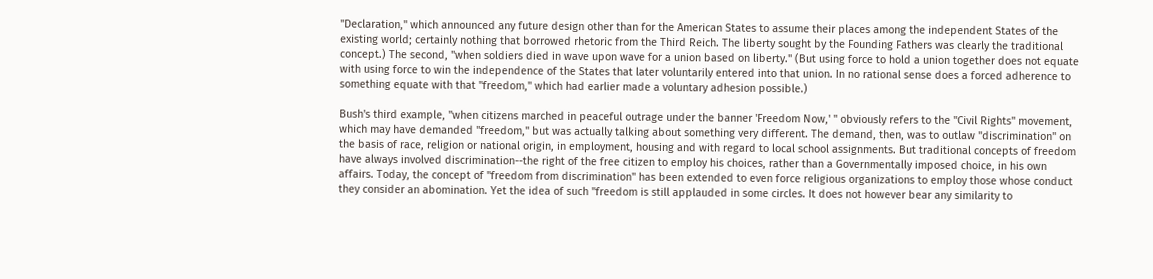"Declaration," which announced any future design other than for the American States to assume their places among the independent States of the existing world; certainly nothing that borrowed rhetoric from the Third Reich. The liberty sought by the Founding Fathers was clearly the traditional concept.) The second, "when soldiers died in wave upon wave for a union based on liberty." (But using force to hold a union together does not equate with using force to win the independence of the States that later voluntarily entered into that union. In no rational sense does a forced adherence to something equate with that "freedom," which had earlier made a voluntary adhesion possible.)

Bush's third example, "when citizens marched in peaceful outrage under the banner 'Freedom Now,' " obviously refers to the ''Civil Rights" movement, which may have demanded "freedom," but was actually talking about something very different. The demand, then, was to outlaw "discrimination" on the basis of race, religion or national origin, in employment, housing and with regard to local school assignments. But traditional concepts of freedom have always involved discrimination--the right of the free citizen to employ his choices, rather than a Governmentally imposed choice, in his own affairs. Today, the concept of "freedom from discrimination" has been extended to even force religious organizations to employ those whose conduct they consider an abomination. Yet the idea of such "freedom is still applauded in some circles. It does not however bear any similarity to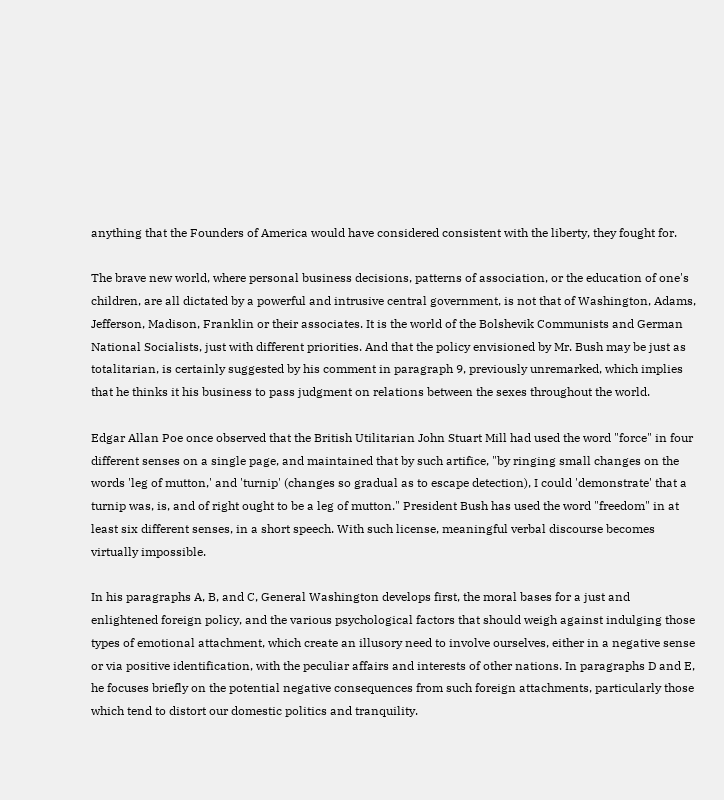anything that the Founders of America would have considered consistent with the liberty, they fought for.

The brave new world, where personal business decisions, patterns of association, or the education of one's children, are all dictated by a powerful and intrusive central government, is not that of Washington, Adams, Jefferson, Madison, Franklin or their associates. It is the world of the Bolshevik Communists and German National Socialists, just with different priorities. And that the policy envisioned by Mr. Bush may be just as totalitarian, is certainly suggested by his comment in paragraph 9, previously unremarked, which implies that he thinks it his business to pass judgment on relations between the sexes throughout the world.

Edgar Allan Poe once observed that the British Utilitarian John Stuart Mill had used the word "force" in four different senses on a single page, and maintained that by such artifice, "by ringing small changes on the words 'leg of mutton,' and 'turnip' (changes so gradual as to escape detection), I could 'demonstrate' that a turnip was, is, and of right ought to be a leg of mutton." President Bush has used the word "freedom" in at least six different senses, in a short speech. With such license, meaningful verbal discourse becomes virtually impossible.

In his paragraphs A, B, and C, General Washington develops first, the moral bases for a just and enlightened foreign policy, and the various psychological factors that should weigh against indulging those types of emotional attachment, which create an illusory need to involve ourselves, either in a negative sense or via positive identification, with the peculiar affairs and interests of other nations. In paragraphs D and E, he focuses briefly on the potential negative consequences from such foreign attachments, particularly those which tend to distort our domestic politics and tranquility.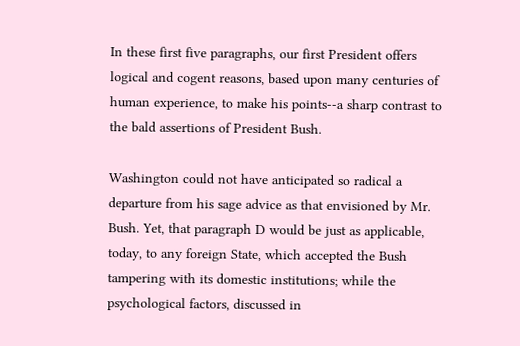In these first five paragraphs, our first President offers logical and cogent reasons, based upon many centuries of human experience, to make his points--a sharp contrast to the bald assertions of President Bush.

Washington could not have anticipated so radical a departure from his sage advice as that envisioned by Mr. Bush. Yet, that paragraph D would be just as applicable, today, to any foreign State, which accepted the Bush tampering with its domestic institutions; while the psychological factors, discussed in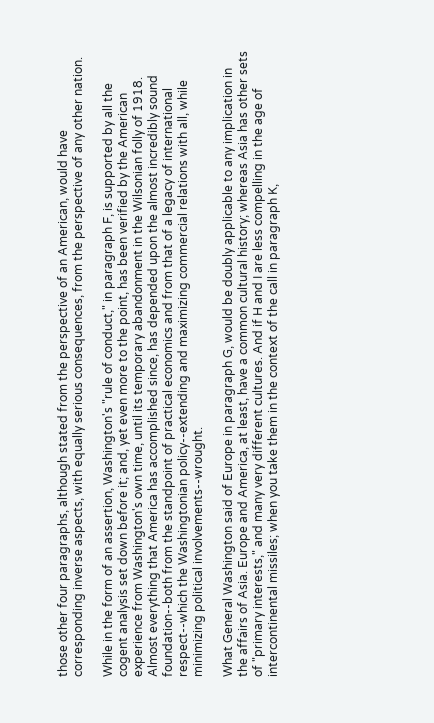those other four paragraphs, although stated from the perspective of an American, would have corresponding inverse aspects, with equally serious consequences, from the perspective of any other nation.

While in the form of an assertion, Washington's "rule of conduct," in paragraph F, is supported by all the cogent analysis set down before it; and, yet even more to the point, has been verified by the American experience from Washington's own time, until its temporary abandonment in the Wilsonian folly of 1918. Almost everything that America has accomplished since, has depended upon the almost incredibly sound foundation--both from the standpoint of practical economics and from that of a legacy of international respect--which the Washingtonian policy--extending and maximizing commercial relations with all, while minimizing political involvements--wrought.

What General Washington said of Europe in paragraph G, would be doubly applicable to any implication in the affairs of Asia. Europe and America, at least, have a common cultural history; whereas Asia has other sets of "primary interests," and many very different cultures. And if H and I are less compelling in the age of intercontinental missiles; when you take them in the context of the call in paragraph K,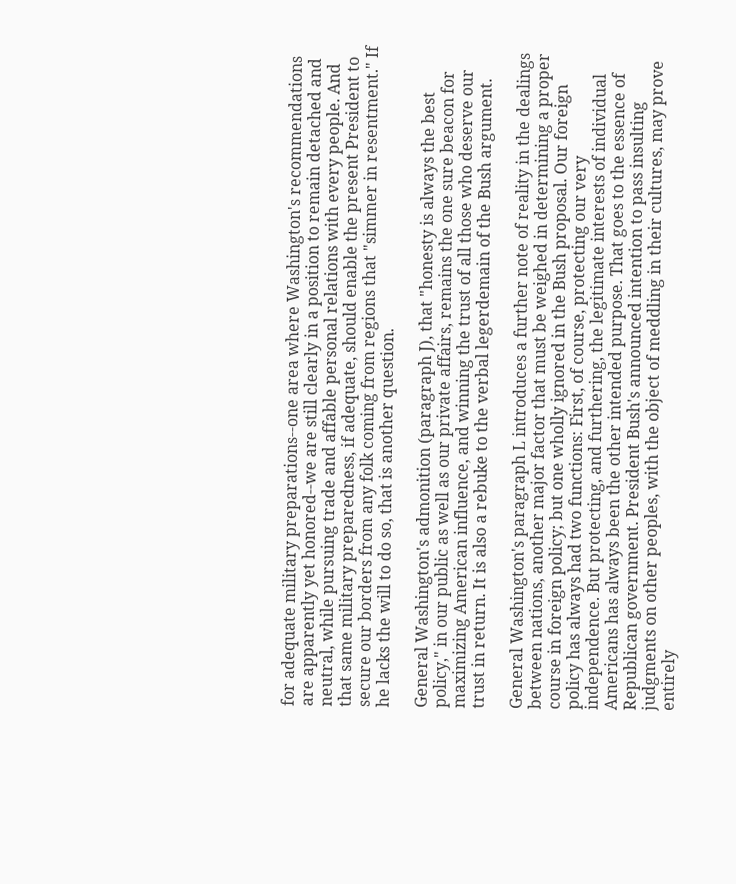for adequate military preparations--one area where Washington's recommendations are apparently yet honored--we are still clearly in a position to remain detached and neutral, while pursuing trade and affable personal relations with every people. And that same military preparedness, if adequate, should enable the present President to secure our borders from any folk coming from regions that "simmer in resentment." If he lacks the will to do so, that is another question.

General Washington's admonition (paragraph J), that "honesty is always the best policy," in our public as well as our private affairs, remains the one sure beacon for maximizing American influence, and winning the trust of all those who deserve our trust in return. It is also a rebuke to the verbal legerdemain of the Bush argument.

General Washington's paragraph L introduces a further note of reality in the dealings between nations, another major factor that must be weighed in determining a proper course in foreign policy; but one wholly ignored in the Bush proposal. Our foreign policy has always had two functions: First, of course, protecting our very independence. But protecting, and furthering, the legitimate interests of individual Americans has always been the other intended purpose. That goes to the essence of Republican government. President Bush's announced intention to pass insulting judgments on other peoples, with the object of meddling in their cultures, may prove entirely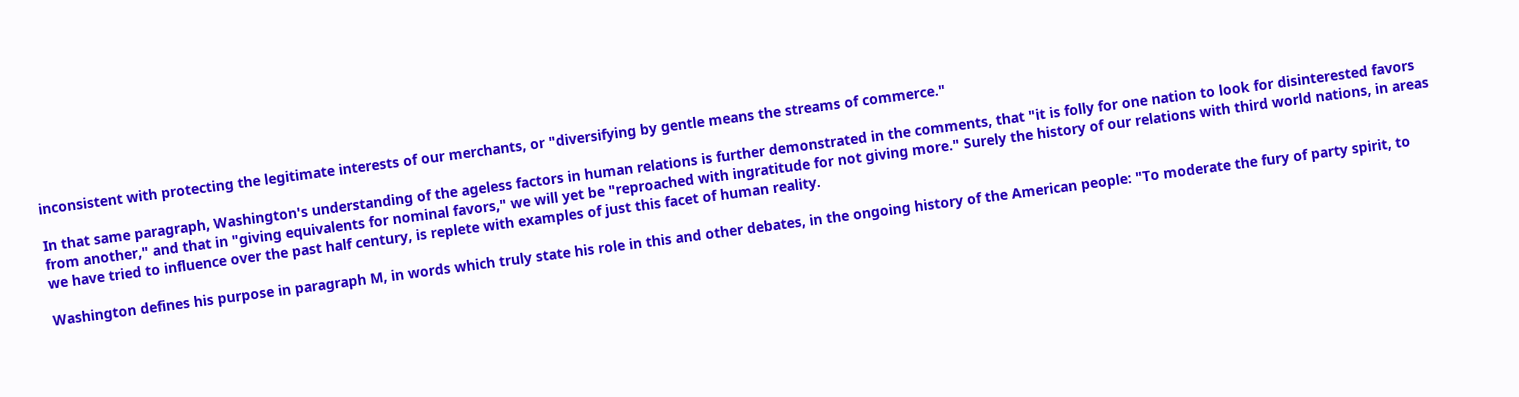inconsistent with protecting the legitimate interests of our merchants, or "diversifying by gentle means the streams of commerce."

In that same paragraph, Washington's understanding of the ageless factors in human relations is further demonstrated in the comments, that "it is folly for one nation to look for disinterested favors from another," and that in "giving equivalents for nominal favors," we will yet be "reproached with ingratitude for not giving more." Surely the history of our relations with third world nations, in areas we have tried to influence over the past half century, is replete with examples of just this facet of human reality.

Washington defines his purpose in paragraph M, in words which truly state his role in this and other debates, in the ongoing history of the American people: "To moderate the fury of party spirit, to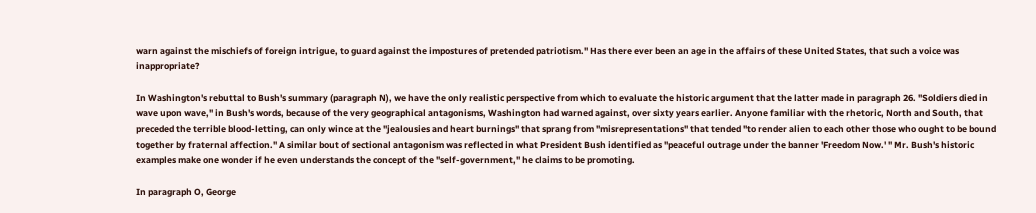warn against the mischiefs of foreign intrigue, to guard against the impostures of pretended patriotism." Has there ever been an age in the affairs of these United States, that such a voice was inappropriate?

In Washington's rebuttal to Bush's summary (paragraph N), we have the only realistic perspective from which to evaluate the historic argument that the latter made in paragraph 26. "Soldiers died in wave upon wave," in Bush's words, because of the very geographical antagonisms, Washington had warned against, over sixty years earlier. Anyone familiar with the rhetoric, North and South, that preceded the terrible blood-letting, can only wince at the "jealousies and heart burnings" that sprang from "misrepresentations" that tended "to render alien to each other those who ought to be bound together by fraternal affection." A similar bout of sectional antagonism was reflected in what President Bush identified as "peaceful outrage under the banner 'Freedom Now.' " Mr. Bush's historic examples make one wonder if he even understands the concept of the "self-government," he claims to be promoting.

In paragraph O, George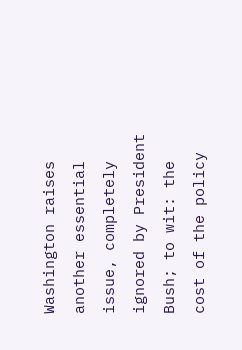Washington raises another essential issue, completely ignored by President Bush; to wit: the cost of the policy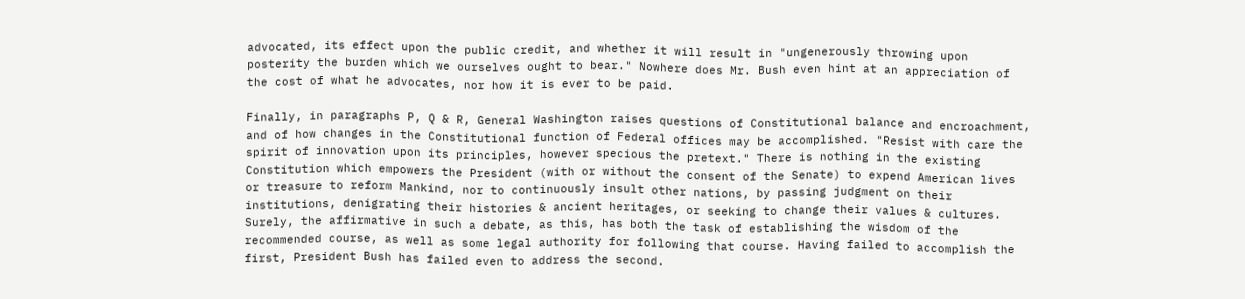advocated, its effect upon the public credit, and whether it will result in "ungenerously throwing upon posterity the burden which we ourselves ought to bear." Nowhere does Mr. Bush even hint at an appreciation of the cost of what he advocates, nor how it is ever to be paid.

Finally, in paragraphs P, Q & R, General Washington raises questions of Constitutional balance and encroachment, and of how changes in the Constitutional function of Federal offices may be accomplished. "Resist with care the spirit of innovation upon its principles, however specious the pretext." There is nothing in the existing Constitution which empowers the President (with or without the consent of the Senate) to expend American lives or treasure to reform Mankind, nor to continuously insult other nations, by passing judgment on their institutions, denigrating their histories & ancient heritages, or seeking to change their values & cultures. Surely, the affirmative in such a debate, as this, has both the task of establishing the wisdom of the recommended course, as well as some legal authority for following that course. Having failed to accomplish the first, President Bush has failed even to address the second.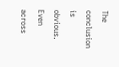The conclusion is obvious. Even across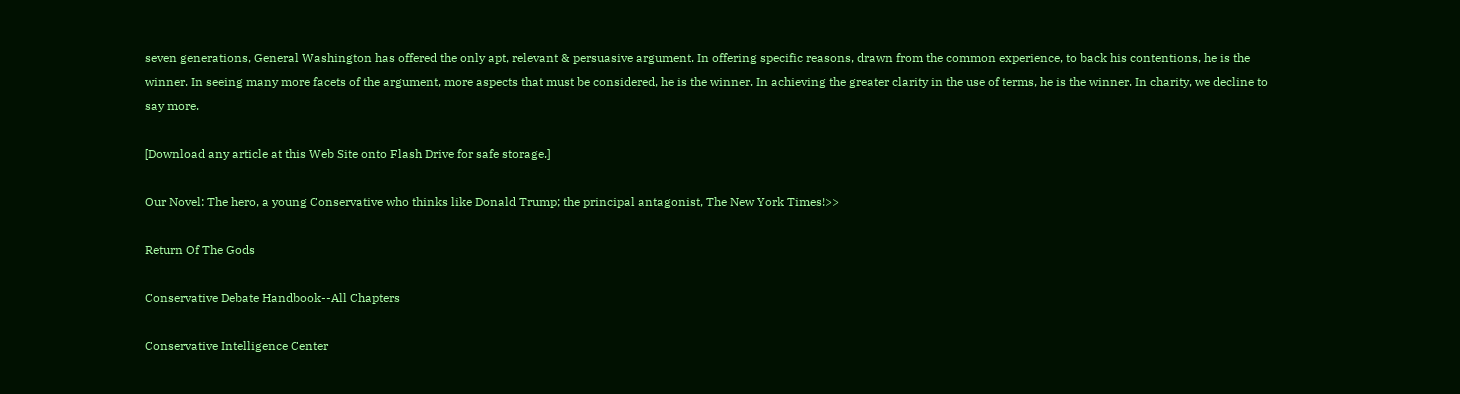seven generations, General Washington has offered the only apt, relevant & persuasive argument. In offering specific reasons, drawn from the common experience, to back his contentions, he is the winner. In seeing many more facets of the argument, more aspects that must be considered, he is the winner. In achieving the greater clarity in the use of terms, he is the winner. In charity, we decline to say more.

[Download any article at this Web Site onto Flash Drive for safe storage.]

Our Novel: The hero, a young Conservative who thinks like Donald Trump; the principal antagonist, The New York Times!>>

Return Of The Gods

Conservative Debate Handbook--All Chapters

Conservative Intelligence Center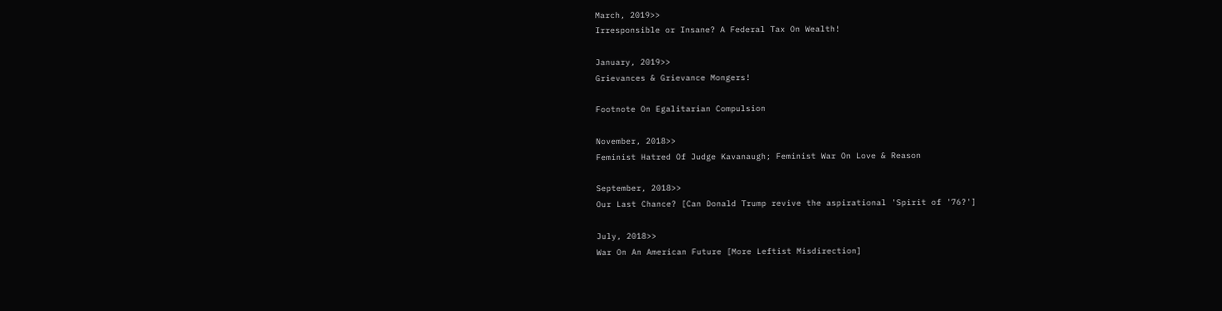March, 2019>>
Irresponsible or Insane? A Federal Tax On Wealth!

January, 2019>>
Grievances & Grievance Mongers!

Footnote On Egalitarian Compulsion

November, 2018>>
Feminist Hatred Of Judge Kavanaugh; Feminist War On Love & Reason

September, 2018>>
Our Last Chance? [Can Donald Trump revive the aspirational 'Spirit of '76?']

July, 2018>>
War On An American Future [More Leftist Misdirection]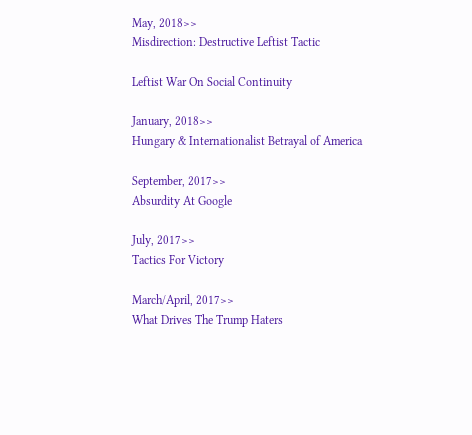May, 2018>>
Misdirection: Destructive Leftist Tactic

Leftist War On Social Continuity

January, 2018>>
Hungary & Internationalist Betrayal of America

September, 2017>>
Absurdity At Google

July, 2017>>
Tactics For Victory

March/April, 2017>>
What Drives The Trump Haters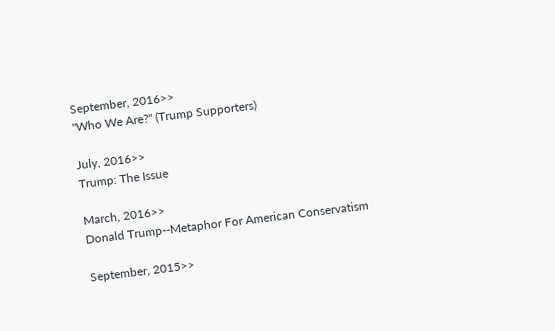September, 2016>>
"Who We Are?" (Trump Supporters)

July, 2016>>
Trump: The Issue

March, 2016>>
Donald Trump--Metaphor For American Conservatism

September, 2015>>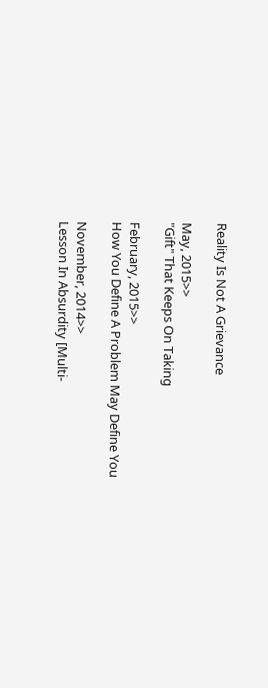Reality Is Not A Grievance

May, 2015>>
"Gift" That Keeps On Taking

February, 2015>>
How You Define A Problem May Define You

November, 2014>>
Lesson In Absurdity [Multi-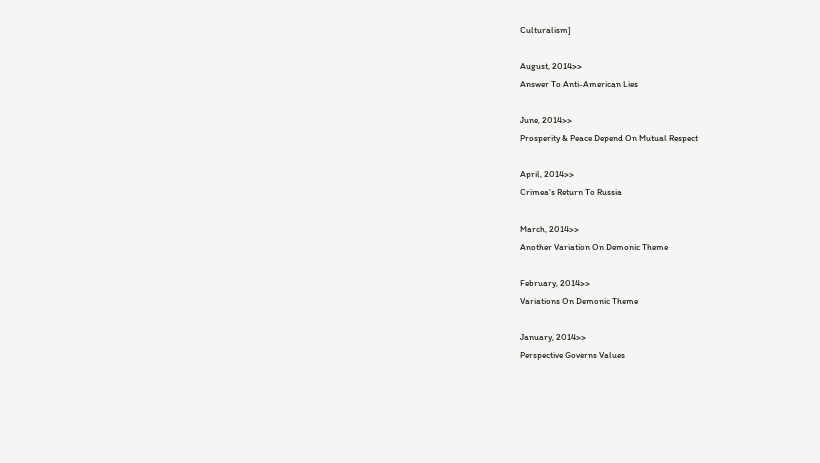Culturalism]

August, 2014>>
Answer To Anti-American Lies

June, 2014>>
Prosperity & Peace Depend On Mutual Respect

April, 2014>>
Crimea's Return To Russia

March, 2014>>
Another Variation On Demonic Theme

February, 2014>>
Variations On Demonic Theme

January, 2014>>
Perspective Governs Values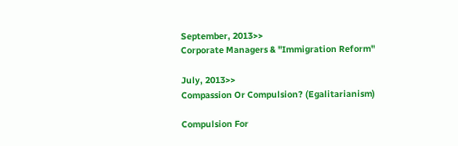September, 2013>>
Corporate Managers & "Immigration Reform"

July, 2013>>
Compassion Or Compulsion? (Egalitarianism)

Compulsion For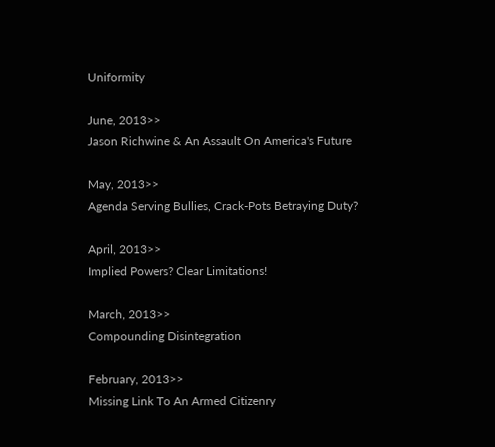Uniformity

June, 2013>>
Jason Richwine & An Assault On America's Future

May, 2013>>
Agenda Serving Bullies, Crack-Pots Betraying Duty?

April, 2013>>
Implied Powers? Clear Limitations!

March, 2013>>
Compounding Disintegration

February, 2013>>
Missing Link To An Armed Citizenry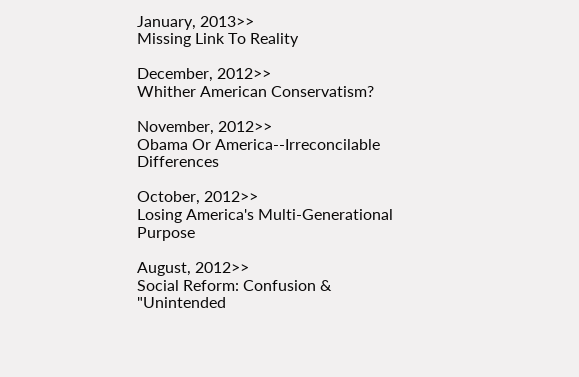January, 2013>>
Missing Link To Reality

December, 2012>>
Whither American Conservatism?

November, 2012>>
Obama Or America--Irreconcilable Differences

October, 2012>>
Losing America's Multi-Generational Purpose

August, 2012>>
Social Reform: Confusion & "Unintended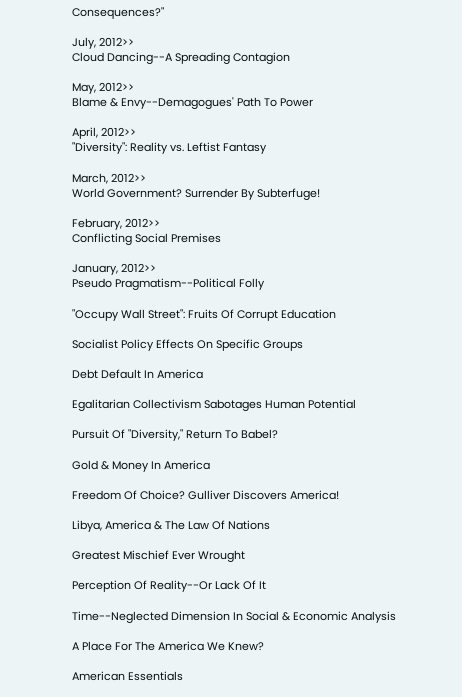Consequences?"

July, 2012>>
Cloud Dancing--A Spreading Contagion

May, 2012>>
Blame & Envy--Demagogues' Path To Power

April, 2012>>
"Diversity": Reality vs. Leftist Fantasy

March, 2012>>
World Government? Surrender By Subterfuge!

February, 2012>>
Conflicting Social Premises

January, 2012>>
Pseudo Pragmatism--Political Folly

"Occupy Wall Street": Fruits Of Corrupt Education

Socialist Policy Effects On Specific Groups

Debt Default In America

Egalitarian Collectivism Sabotages Human Potential

Pursuit Of "Diversity," Return To Babel?

Gold & Money In America

Freedom Of Choice? Gulliver Discovers America!

Libya, America & The Law Of Nations

Greatest Mischief Ever Wrought

Perception Of Reality--Or Lack Of It

Time--Neglected Dimension In Social & Economic Analysis

A Place For The America We Knew?

American Essentials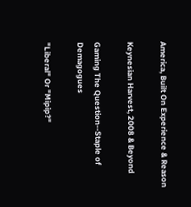America, Built On Experience & Reason

Keynesian Harvest, 2008 & Beyond

Gaming The Question--Staple of Demagogues

"Liberal" Or "Mipip?"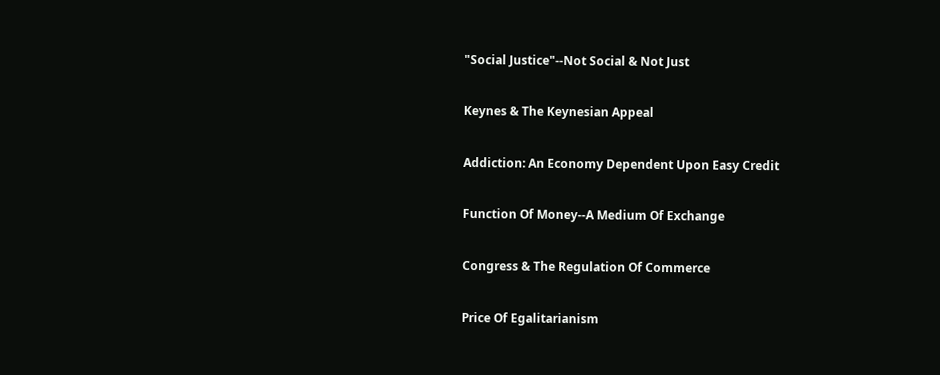"Social Justice"--Not Social & Not Just

Keynes & The Keynesian Appeal

Addiction: An Economy Dependent Upon Easy Credit

Function Of Money--A Medium Of Exchange

Congress & The Regulation Of Commerce

Price Of Egalitarianism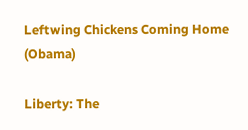Leftwing Chickens Coming Home (Obama)

Liberty: The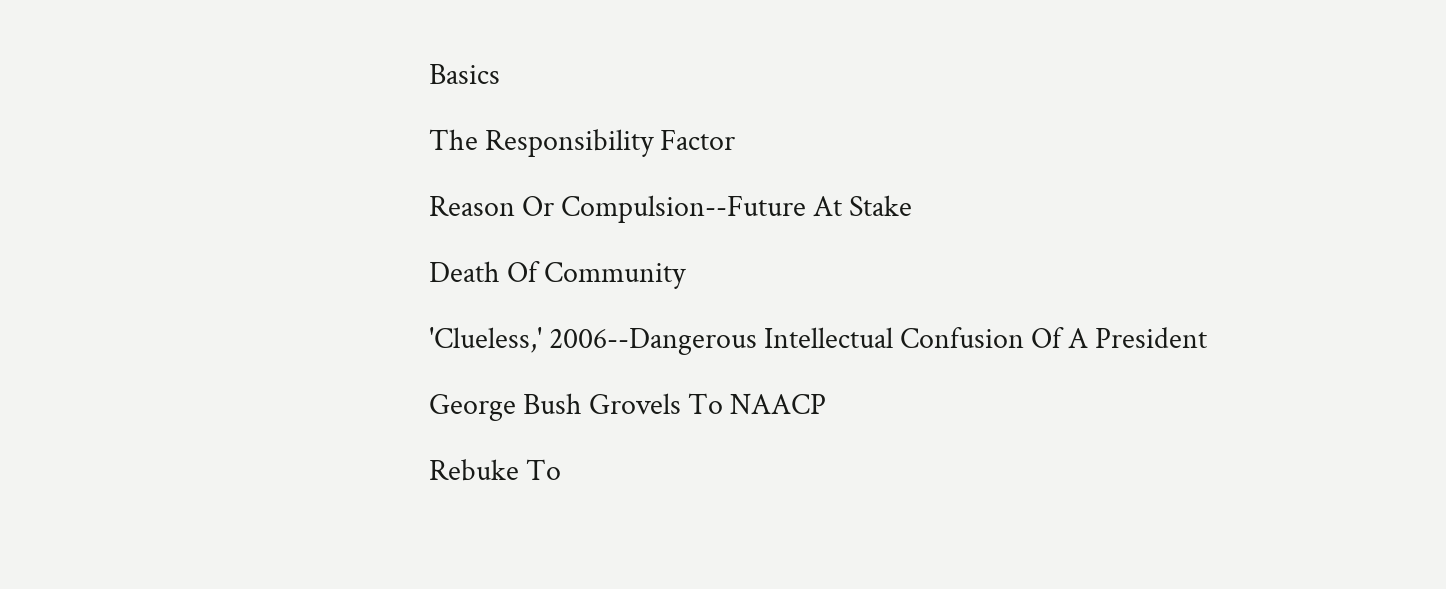Basics

The Responsibility Factor

Reason Or Compulsion--Future At Stake

Death Of Community

'Clueless,' 2006--Dangerous Intellectual Confusion Of A President

George Bush Grovels To NAACP

Rebuke To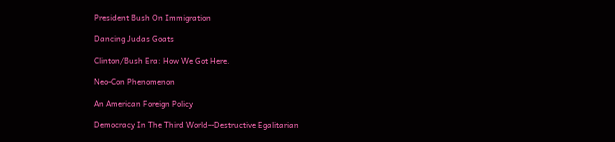President Bush On Immigration

Dancing Judas Goats

Clinton/Bush Era: How We Got Here.

Neo-Con Phenomenon

An American Foreign Policy

Democracy In The Third World--Destructive Egalitarian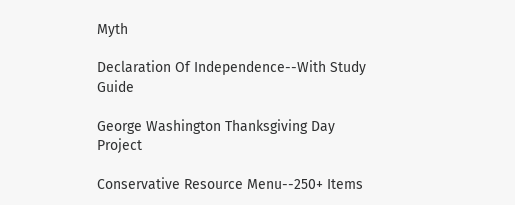Myth

Declaration Of Independence--With Study Guide

George Washington Thanksgiving Day Project

Conservative Resource Menu--250+ Items